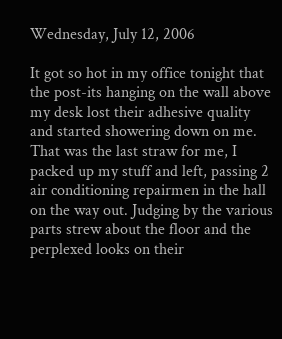Wednesday, July 12, 2006

It got so hot in my office tonight that the post-its hanging on the wall above my desk lost their adhesive quality and started showering down on me. That was the last straw for me, I packed up my stuff and left, passing 2 air conditioning repairmen in the hall on the way out. Judging by the various parts strew about the floor and the perplexed looks on their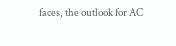faces, the outlook for AC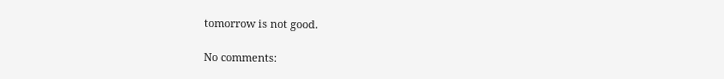tomorrow is not good.

No comments: